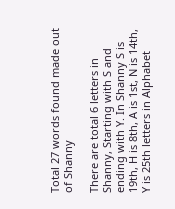Total 27 words found made out of Shanny

There are total 6 letters in Shanny, Starting with S and ending with Y. In Shanny S is 19th, H is 8th, A is 1st, N is 14th, Y is 25th letters in Alphabet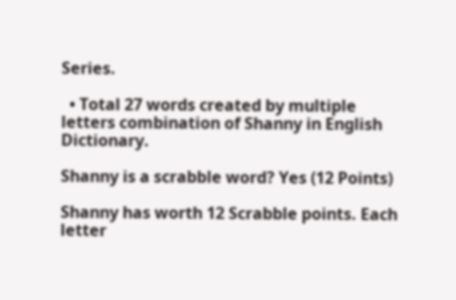Series.

  • Total 27 words created by multiple letters combination of Shanny in English Dictionary.

Shanny is a scrabble word? Yes (12 Points)

Shanny has worth 12 Scrabble points. Each letter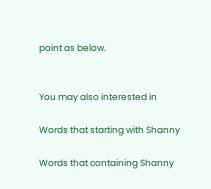point as below.


You may also interested in

Words that starting with Shanny

Words that containing Shanny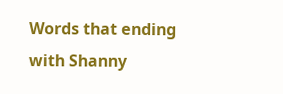Words that ending with Shanny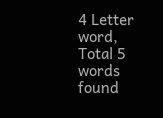4 Letter word, Total 5 words found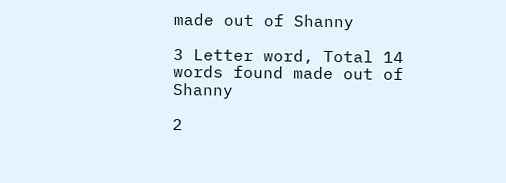made out of Shanny

3 Letter word, Total 14 words found made out of Shanny

2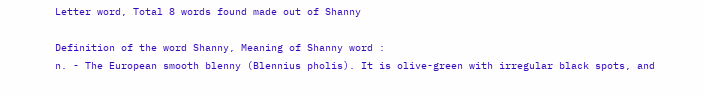Letter word, Total 8 words found made out of Shanny

Definition of the word Shanny, Meaning of Shanny word :
n. - The European smooth blenny (Blennius pholis). It is olive-green with irregular black spots, and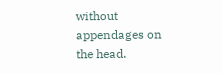without appendages on the head.